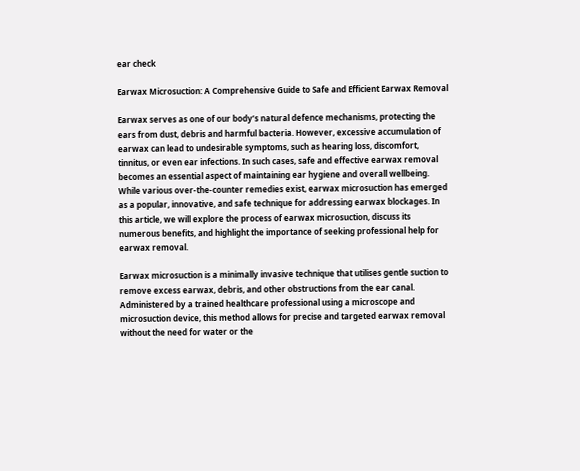ear check

Earwax Microsuction: A Comprehensive Guide to Safe and Efficient Earwax Removal

Earwax serves as one of our body’s natural defence mechanisms, protecting the ears from dust, debris and harmful bacteria. However, excessive accumulation of earwax can lead to undesirable symptoms, such as hearing loss, discomfort, tinnitus, or even ear infections. In such cases, safe and effective earwax removal becomes an essential aspect of maintaining ear hygiene and overall wellbeing. While various over-the-counter remedies exist, earwax microsuction has emerged as a popular, innovative, and safe technique for addressing earwax blockages. In this article, we will explore the process of earwax microsuction, discuss its numerous benefits, and highlight the importance of seeking professional help for earwax removal.

Earwax microsuction is a minimally invasive technique that utilises gentle suction to remove excess earwax, debris, and other obstructions from the ear canal. Administered by a trained healthcare professional using a microscope and microsuction device, this method allows for precise and targeted earwax removal without the need for water or the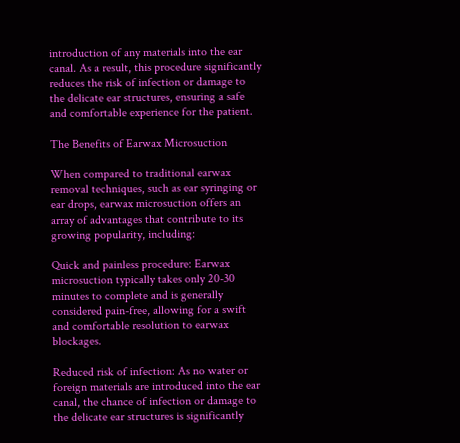introduction of any materials into the ear canal. As a result, this procedure significantly reduces the risk of infection or damage to the delicate ear structures, ensuring a safe and comfortable experience for the patient.

The Benefits of Earwax Microsuction

When compared to traditional earwax removal techniques, such as ear syringing or ear drops, earwax microsuction offers an array of advantages that contribute to its growing popularity, including:

Quick and painless procedure: Earwax microsuction typically takes only 20-30 minutes to complete and is generally considered pain-free, allowing for a swift and comfortable resolution to earwax blockages.

Reduced risk of infection: As no water or foreign materials are introduced into the ear canal, the chance of infection or damage to the delicate ear structures is significantly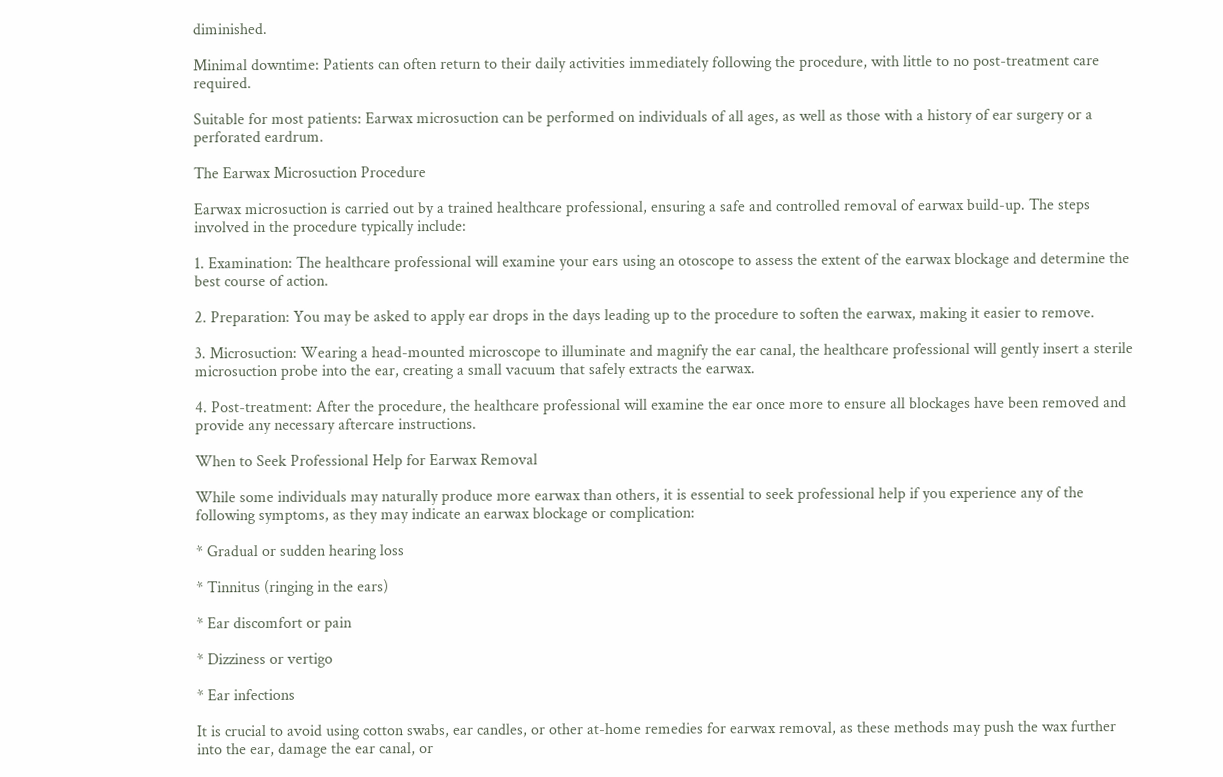diminished.

Minimal downtime: Patients can often return to their daily activities immediately following the procedure, with little to no post-treatment care required.

Suitable for most patients: Earwax microsuction can be performed on individuals of all ages, as well as those with a history of ear surgery or a perforated eardrum.

The Earwax Microsuction Procedure

Earwax microsuction is carried out by a trained healthcare professional, ensuring a safe and controlled removal of earwax build-up. The steps involved in the procedure typically include:

1. Examination: The healthcare professional will examine your ears using an otoscope to assess the extent of the earwax blockage and determine the best course of action.

2. Preparation: You may be asked to apply ear drops in the days leading up to the procedure to soften the earwax, making it easier to remove.

3. Microsuction: Wearing a head-mounted microscope to illuminate and magnify the ear canal, the healthcare professional will gently insert a sterile microsuction probe into the ear, creating a small vacuum that safely extracts the earwax.

4. Post-treatment: After the procedure, the healthcare professional will examine the ear once more to ensure all blockages have been removed and provide any necessary aftercare instructions.

When to Seek Professional Help for Earwax Removal

While some individuals may naturally produce more earwax than others, it is essential to seek professional help if you experience any of the following symptoms, as they may indicate an earwax blockage or complication:

* Gradual or sudden hearing loss

* Tinnitus (ringing in the ears)

* Ear discomfort or pain

* Dizziness or vertigo

* Ear infections

It is crucial to avoid using cotton swabs, ear candles, or other at-home remedies for earwax removal, as these methods may push the wax further into the ear, damage the ear canal, or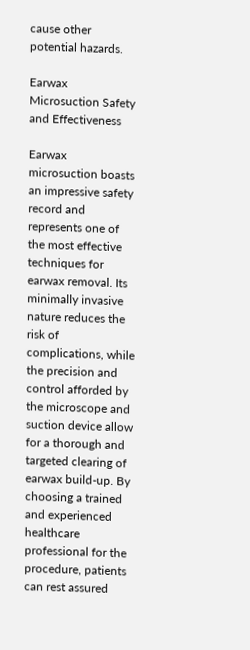cause other potential hazards.

Earwax Microsuction Safety and Effectiveness

Earwax microsuction boasts an impressive safety record and represents one of the most effective techniques for earwax removal. Its minimally invasive nature reduces the risk of complications, while the precision and control afforded by the microscope and suction device allow for a thorough and targeted clearing of earwax build-up. By choosing a trained and experienced healthcare professional for the procedure, patients can rest assured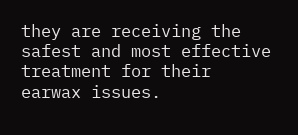they are receiving the safest and most effective treatment for their earwax issues.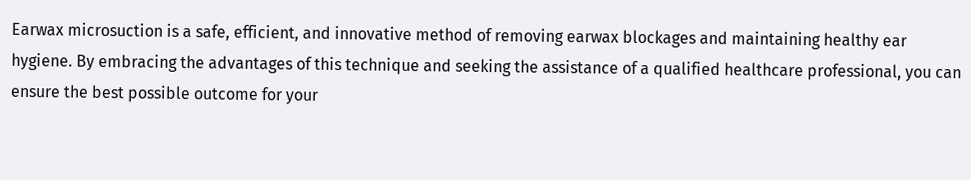Earwax microsuction is a safe, efficient, and innovative method of removing earwax blockages and maintaining healthy ear hygiene. By embracing the advantages of this technique and seeking the assistance of a qualified healthcare professional, you can ensure the best possible outcome for your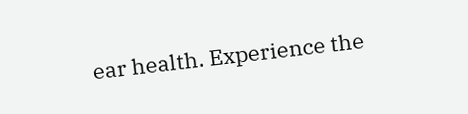ear health. Experience the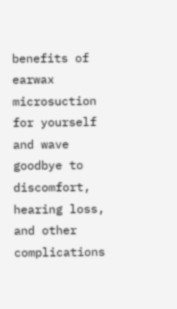benefits of earwax microsuction for yourself and wave goodbye to discomfort, hearing loss, and other complications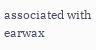associated with earwax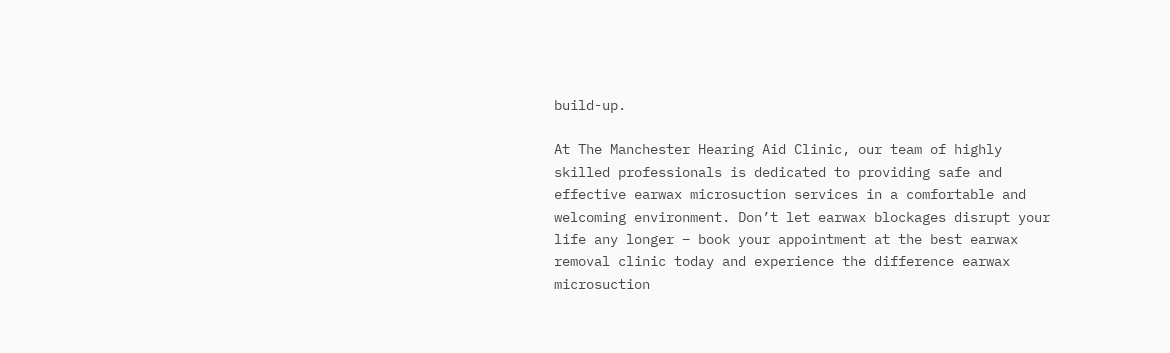build-up.

At The Manchester Hearing Aid Clinic, our team of highly skilled professionals is dedicated to providing safe and effective earwax microsuction services in a comfortable and welcoming environment. Don’t let earwax blockages disrupt your life any longer – book your appointment at the best earwax removal clinic today and experience the difference earwax microsuction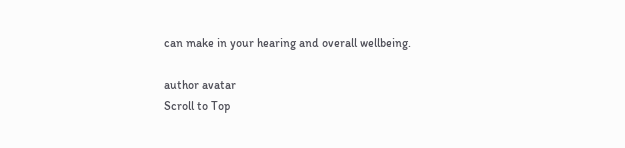can make in your hearing and overall wellbeing.

author avatar
Scroll to Top